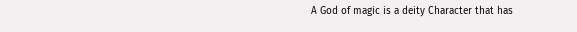A God of magic is a deity Character that has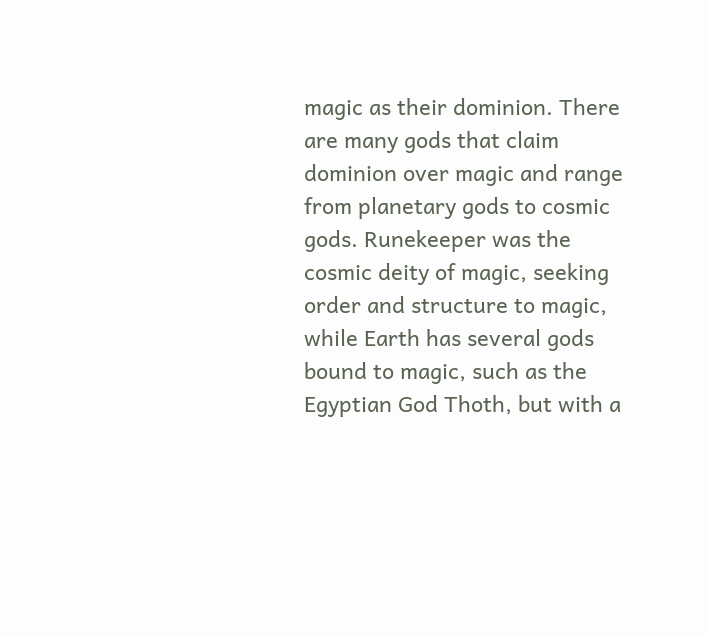magic as their dominion. There are many gods that claim dominion over magic and range from planetary gods to cosmic gods. Runekeeper was the cosmic deity of magic, seeking order and structure to magic, while Earth has several gods bound to magic, such as the Egyptian God Thoth, but with a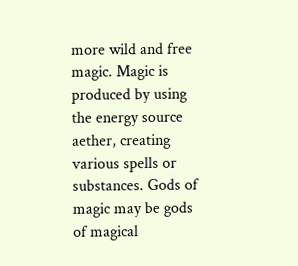more wild and free magic. Magic is produced by using the energy source aether, creating various spells or substances. Gods of magic may be gods of magical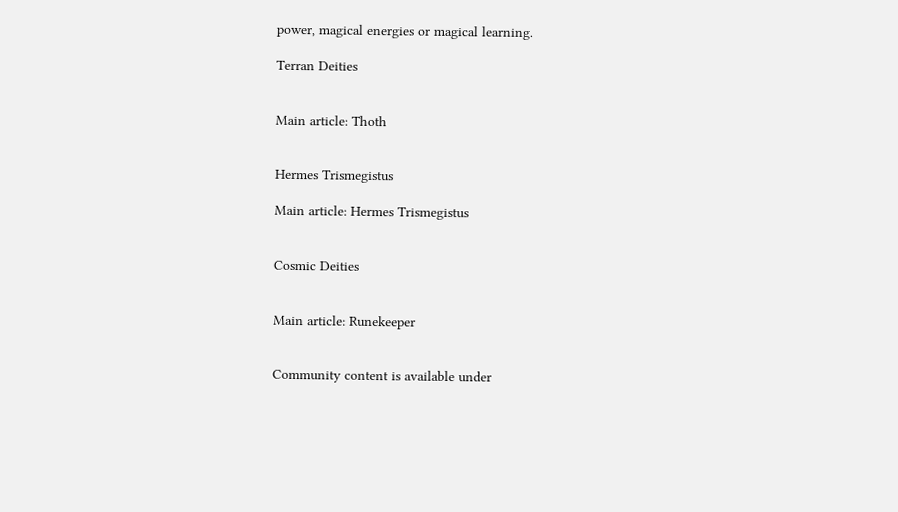power, magical energies or magical learning.

Terran Deities


Main article: Thoth


Hermes Trismegistus

Main article: Hermes Trismegistus


Cosmic Deities


Main article: Runekeeper


Community content is available under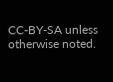CC-BY-SA unless otherwise noted.